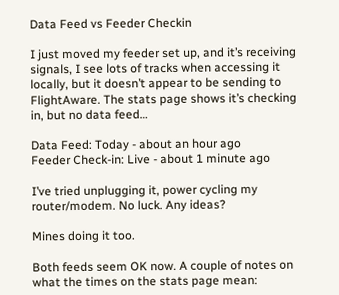Data Feed vs Feeder Checkin

I just moved my feeder set up, and it’s receiving signals, I see lots of tracks when accessing it locally, but it doesn’t appear to be sending to FlightAware. The stats page shows it’s checking in, but no data feed…

Data Feed: Today - about an hour ago
Feeder Check-in: Live - about 1 minute ago

I’ve tried unplugging it, power cycling my router/modem. No luck. Any ideas?

Mines doing it too.

Both feeds seem OK now. A couple of notes on what the times on the stats page mean: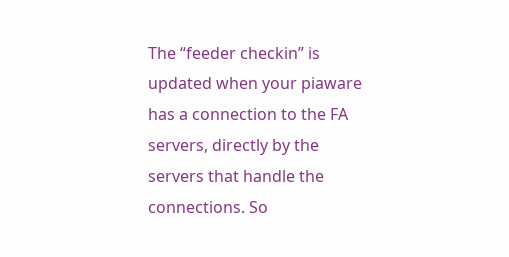The “feeder checkin” is updated when your piaware has a connection to the FA servers, directly by the servers that handle the connections. So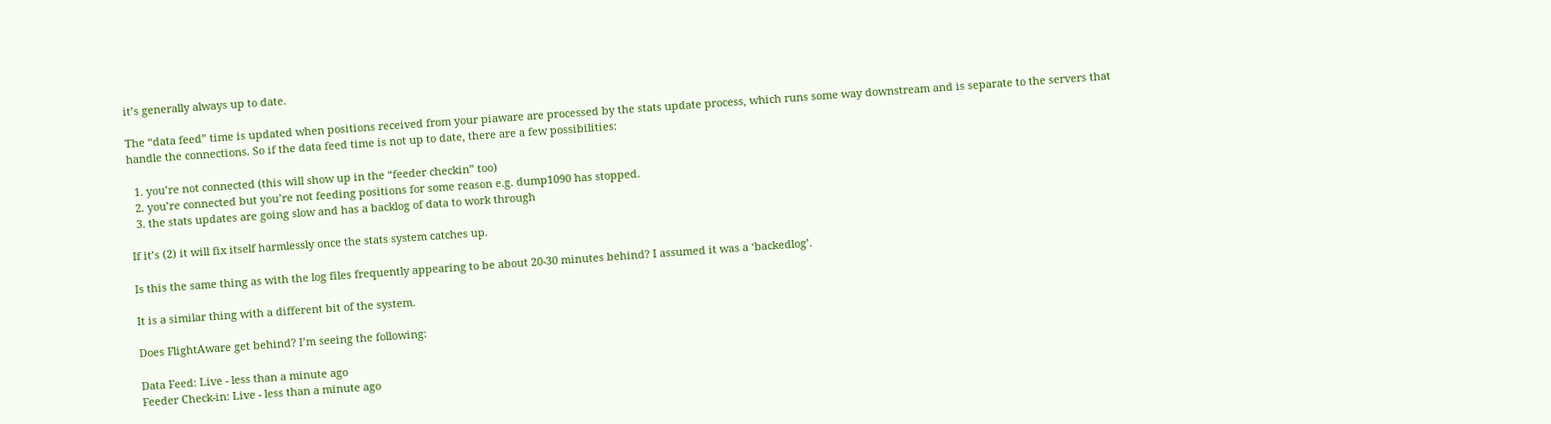it’s generally always up to date.

The “data feed” time is updated when positions received from your piaware are processed by the stats update process, which runs some way downstream and is separate to the servers that handle the connections. So if the data feed time is not up to date, there are a few possibilities:

  1. you’re not connected (this will show up in the “feeder checkin” too)
  2. you’re connected but you’re not feeding positions for some reason e.g. dump1090 has stopped.
  3. the stats updates are going slow and has a backlog of data to work through

If it’s (2) it will fix itself harmlessly once the stats system catches up.

Is this the same thing as with the log files frequently appearing to be about 20-30 minutes behind? I assumed it was a ‘backedlog’.

It is a similar thing with a different bit of the system.

Does FlightAware get behind? I’m seeing the following:

Data Feed: Live - less than a minute ago
Feeder Check-in: Live - less than a minute ago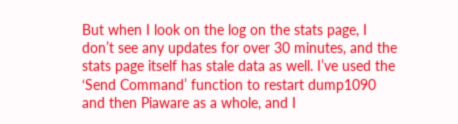But when I look on the log on the stats page, I don’t see any updates for over 30 minutes, and the stats page itself has stale data as well. I’ve used the ‘Send Command’ function to restart dump1090 and then Piaware as a whole, and I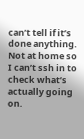can’t tell if it’s done anything. Not at home so I can’t ssh in to check what’s actually going on.